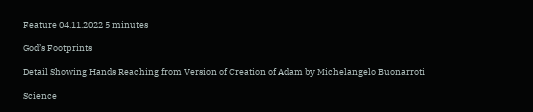Feature 04.11.2022 5 minutes

God’s Footprints

Detail Showing Hands Reaching from Version of Creation of Adam by Michelangelo Buonarroti

Science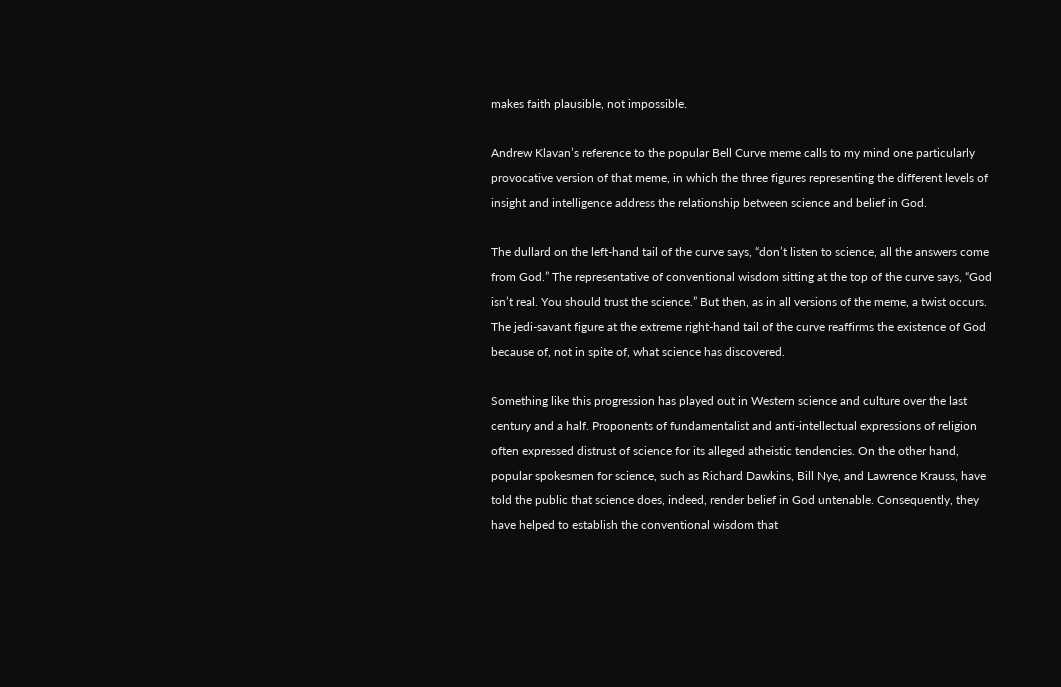makes faith plausible, not impossible.

Andrew Klavan’s reference to the popular Bell Curve meme calls to my mind one particularly provocative version of that meme, in which the three figures representing the different levels of insight and intelligence address the relationship between science and belief in God.

The dullard on the left-hand tail of the curve says, “don’t listen to science, all the answers come from God.” The representative of conventional wisdom sitting at the top of the curve says, “God isn’t real. You should trust the science.” But then, as in all versions of the meme, a twist occurs. The jedi-savant figure at the extreme right-hand tail of the curve reaffirms the existence of God because of, not in spite of, what science has discovered.

Something like this progression has played out in Western science and culture over the last century and a half. Proponents of fundamentalist and anti-intellectual expressions of religion often expressed distrust of science for its alleged atheistic tendencies. On the other hand, popular spokesmen for science, such as Richard Dawkins, Bill Nye, and Lawrence Krauss, have told the public that science does, indeed, render belief in God untenable. Consequently, they have helped to establish the conventional wisdom that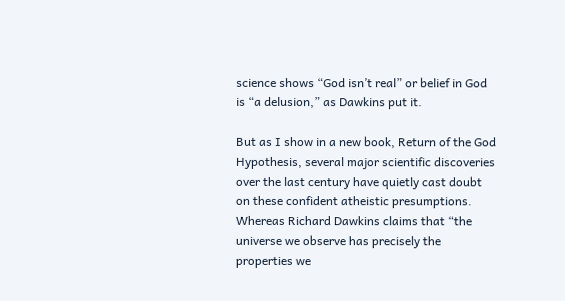science shows “God isn’t real” or belief in God is “a delusion,” as Dawkins put it.

But as I show in a new book, Return of the God Hypothesis, several major scientific discoveries over the last century have quietly cast doubt on these confident atheistic presumptions. Whereas Richard Dawkins claims that “the universe we observe has precisely the properties we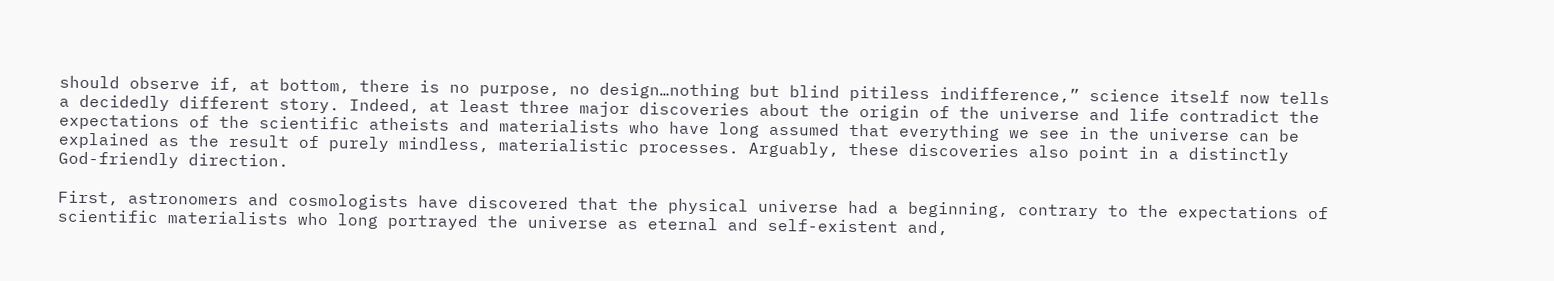should observe if, at bottom, there is no purpose, no design…nothing but blind pitiless indifference,” science itself now tells a decidedly different story. Indeed, at least three major discoveries about the origin of the universe and life contradict the expectations of the scientific atheists and materialists who have long assumed that everything we see in the universe can be explained as the result of purely mindless, materialistic processes. Arguably, these discoveries also point in a distinctly God-friendly direction.

First, astronomers and cosmologists have discovered that the physical universe had a beginning, contrary to the expectations of scientific materialists who long portrayed the universe as eternal and self-existent and,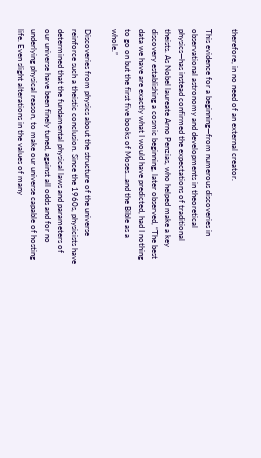therefore, in no need of an external creator.

This evidence for a beginning—from numerous discoveries in observational astronomy and developments in theoretical physics—has instead confirmed the expectations of traditional theists. As Nobel laureate Arno Penzias, who helped make a key discovery establishing a cosmic beginning, later observed, “The best data we have are exactly what I would have predicted, had I nothing to go on but the first five books of Moses…and the Bible as a whole.”

Discoveries from physics about the structure of the universe reinforce such a theistic conclusion. Since the 1960s, physicists have determined that the fundamental physical laws and parameters of our universe have been finely tuned, against all odds and for no underlying physical reason, to make our universe capable of hosting life. Even slight alterations in the values of many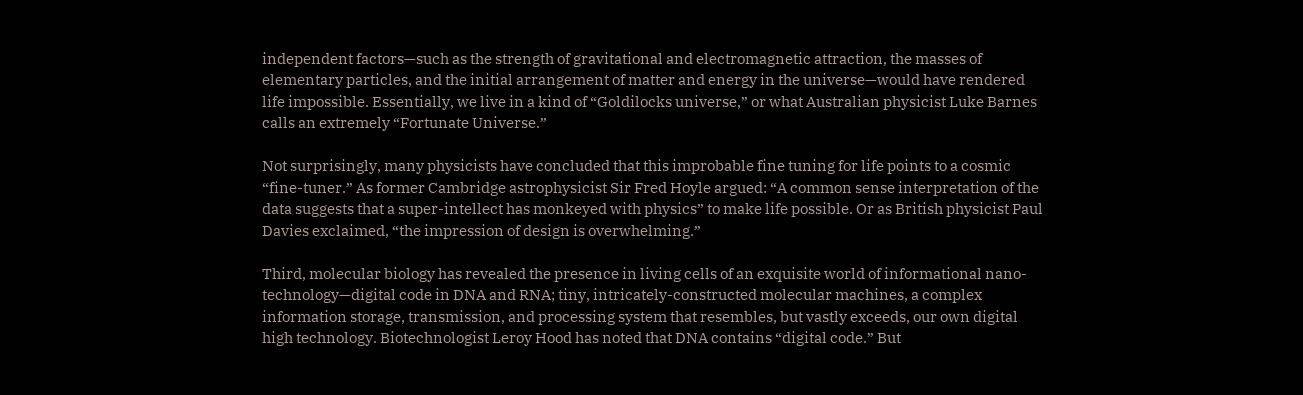independent factors—such as the strength of gravitational and electromagnetic attraction, the masses of elementary particles, and the initial arrangement of matter and energy in the universe—would have rendered life impossible. Essentially, we live in a kind of “Goldilocks universe,” or what Australian physicist Luke Barnes calls an extremely “Fortunate Universe.”

Not surprisingly, many physicists have concluded that this improbable fine tuning for life points to a cosmic “fine-tuner.” As former Cambridge astrophysicist Sir Fred Hoyle argued: “A common sense interpretation of the data suggests that a super-intellect has monkeyed with physics” to make life possible. Or as British physicist Paul Davies exclaimed, “the impression of design is overwhelming.”

Third, molecular biology has revealed the presence in living cells of an exquisite world of informational nano-technology—digital code in DNA and RNA; tiny, intricately-constructed molecular machines, a complex information storage, transmission, and processing system that resembles, but vastly exceeds, our own digital high technology. Biotechnologist Leroy Hood has noted that DNA contains “digital code.” But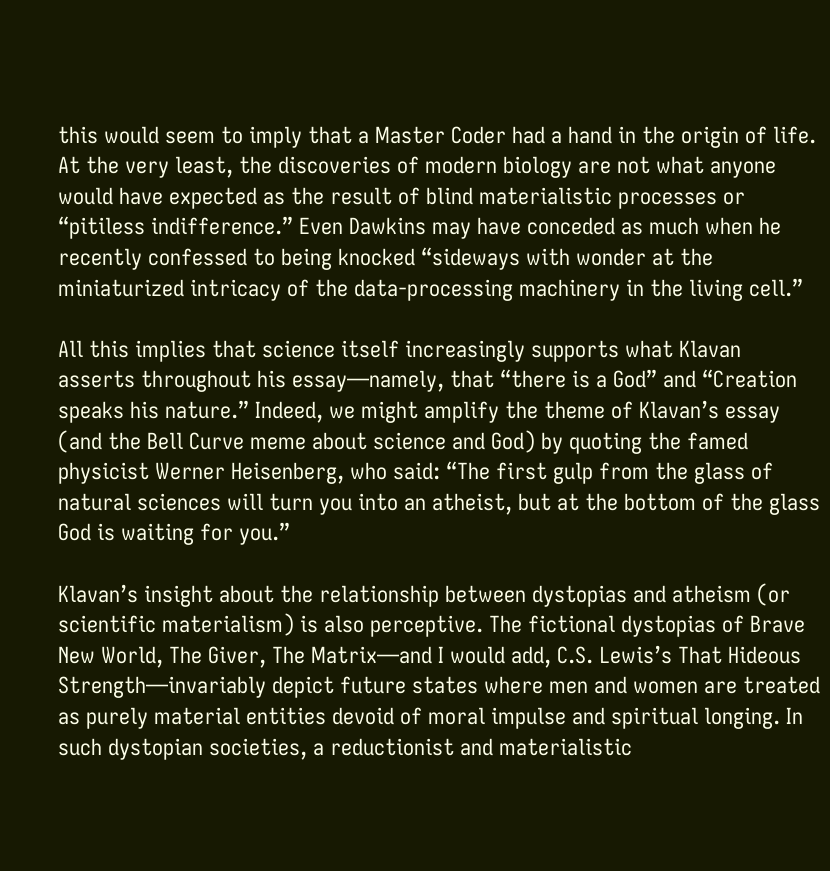this would seem to imply that a Master Coder had a hand in the origin of life. At the very least, the discoveries of modern biology are not what anyone would have expected as the result of blind materialistic processes or “pitiless indifference.” Even Dawkins may have conceded as much when he recently confessed to being knocked “sideways with wonder at the miniaturized intricacy of the data-processing machinery in the living cell.”

All this implies that science itself increasingly supports what Klavan asserts throughout his essay—namely, that “there is a God” and “Creation speaks his nature.” Indeed, we might amplify the theme of Klavan’s essay (and the Bell Curve meme about science and God) by quoting the famed physicist Werner Heisenberg, who said: “The first gulp from the glass of natural sciences will turn you into an atheist, but at the bottom of the glass God is waiting for you.”

Klavan’s insight about the relationship between dystopias and atheism (or scientific materialism) is also perceptive. The fictional dystopias of Brave New World, The Giver, The Matrix—and I would add, C.S. Lewis’s That Hideous Strength—invariably depict future states where men and women are treated as purely material entities devoid of moral impulse and spiritual longing. In such dystopian societies, a reductionist and materialistic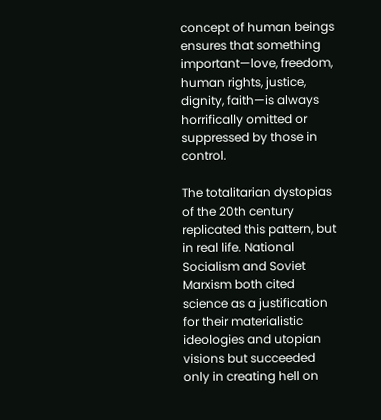concept of human beings ensures that something important—love, freedom, human rights, justice, dignity, faith—is always horrifically omitted or suppressed by those in control.

The totalitarian dystopias of the 20th century replicated this pattern, but in real life. National Socialism and Soviet Marxism both cited science as a justification for their materialistic ideologies and utopian visions but succeeded only in creating hell on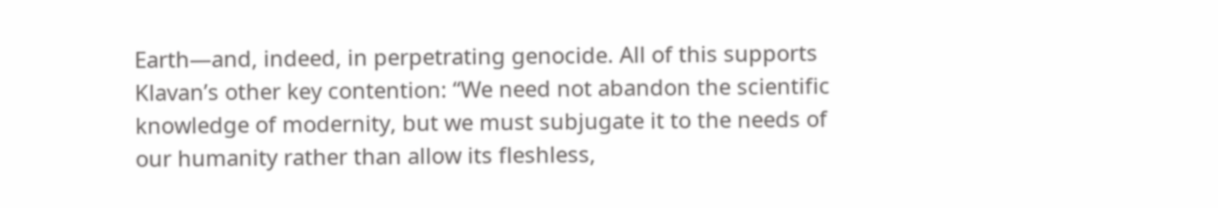Earth—and, indeed, in perpetrating genocide. All of this supports Klavan’s other key contention: “We need not abandon the scientific knowledge of modernity, but we must subjugate it to the needs of our humanity rather than allow its fleshless,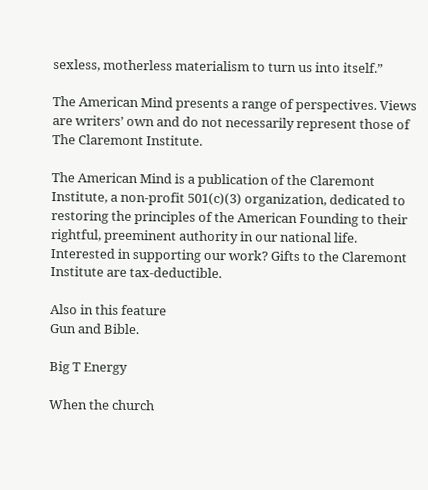sexless, motherless materialism to turn us into itself.”

The American Mind presents a range of perspectives. Views are writers’ own and do not necessarily represent those of The Claremont Institute.

The American Mind is a publication of the Claremont Institute, a non-profit 501(c)(3) organization, dedicated to restoring the principles of the American Founding to their rightful, preeminent authority in our national life. Interested in supporting our work? Gifts to the Claremont Institute are tax-deductible.

Also in this feature
Gun and Bible.

Big T Energy

When the church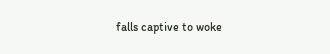falls captive to woke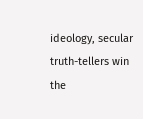ideology, secular truth-tellers win the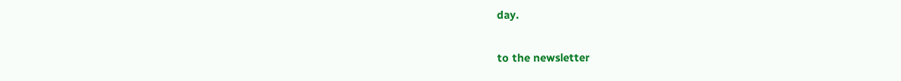day.

to the newsletter